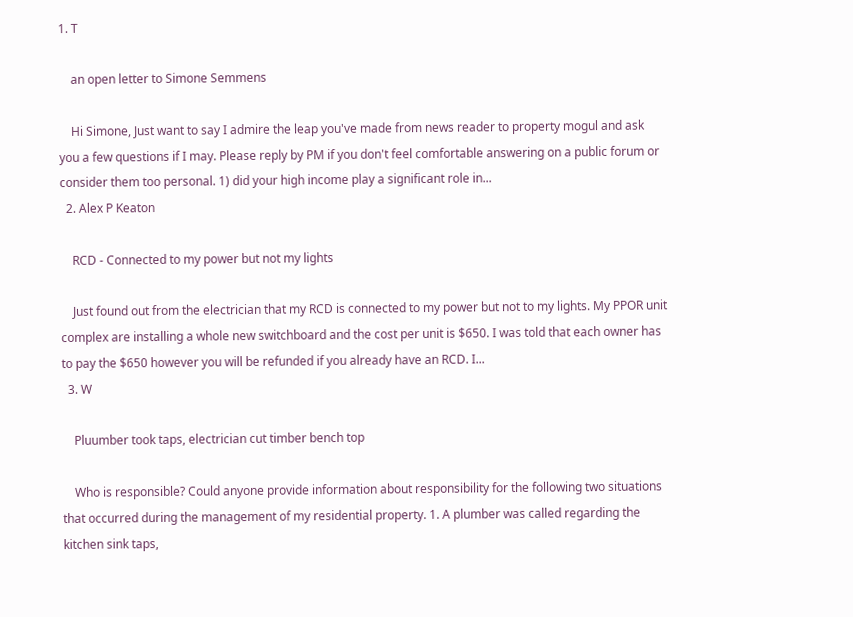1. T

    an open letter to Simone Semmens

    Hi Simone, Just want to say I admire the leap you've made from news reader to property mogul and ask you a few questions if I may. Please reply by PM if you don't feel comfortable answering on a public forum or consider them too personal. 1) did your high income play a significant role in...
  2. Alex P Keaton

    RCD - Connected to my power but not my lights

    Just found out from the electrician that my RCD is connected to my power but not to my lights. My PPOR unit complex are installing a whole new switchboard and the cost per unit is $650. I was told that each owner has to pay the $650 however you will be refunded if you already have an RCD. I...
  3. W

    Pluumber took taps, electrician cut timber bench top

    Who is responsible? Could anyone provide information about responsibility for the following two situations that occurred during the management of my residential property. 1. A plumber was called regarding the kitchen sink taps,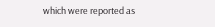which were reported as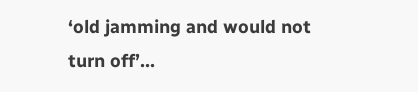‘old jamming and would not turn off’...